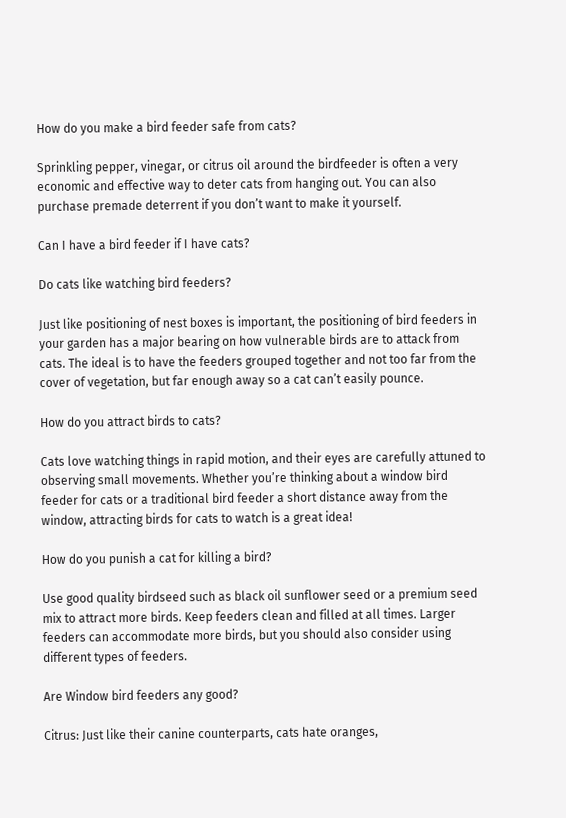How do you make a bird feeder safe from cats?

Sprinkling pepper, vinegar, or citrus oil around the birdfeeder is often a very economic and effective way to deter cats from hanging out. You can also purchase premade deterrent if you don’t want to make it yourself.

Can I have a bird feeder if I have cats?

Do cats like watching bird feeders?

Just like positioning of nest boxes is important, the positioning of bird feeders in your garden has a major bearing on how vulnerable birds are to attack from cats. The ideal is to have the feeders grouped together and not too far from the cover of vegetation, but far enough away so a cat can’t easily pounce.

How do you attract birds to cats?

Cats love watching things in rapid motion, and their eyes are carefully attuned to observing small movements. Whether you’re thinking about a window bird feeder for cats or a traditional bird feeder a short distance away from the window, attracting birds for cats to watch is a great idea!

How do you punish a cat for killing a bird?

Use good quality birdseed such as black oil sunflower seed or a premium seed mix to attract more birds. Keep feeders clean and filled at all times. Larger feeders can accommodate more birds, but you should also consider using different types of feeders.

Are Window bird feeders any good?

Citrus: Just like their canine counterparts, cats hate oranges,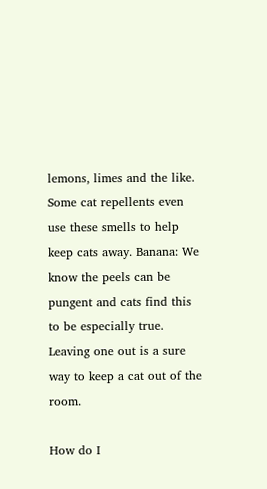lemons, limes and the like. Some cat repellents even use these smells to help keep cats away. Banana: We know the peels can be pungent and cats find this to be especially true. Leaving one out is a sure way to keep a cat out of the room.

How do I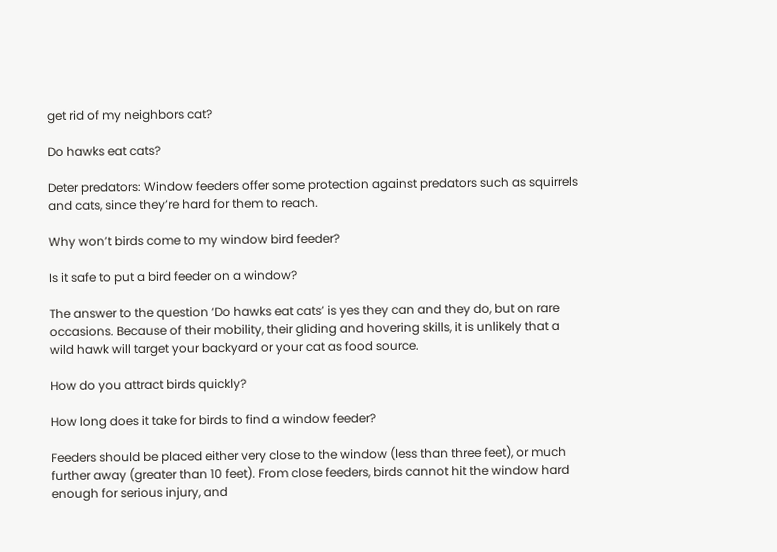get rid of my neighbors cat?

Do hawks eat cats?

Deter predators: Window feeders offer some protection against predators such as squirrels and cats, since they’re hard for them to reach.

Why won’t birds come to my window bird feeder?

Is it safe to put a bird feeder on a window?

The answer to the question ‘Do hawks eat cats’ is yes they can and they do, but on rare occasions. Because of their mobility, their gliding and hovering skills, it is unlikely that a wild hawk will target your backyard or your cat as food source.

How do you attract birds quickly?

How long does it take for birds to find a window feeder?

Feeders should be placed either very close to the window (less than three feet), or much further away (greater than 10 feet). From close feeders, birds cannot hit the window hard enough for serious injury, and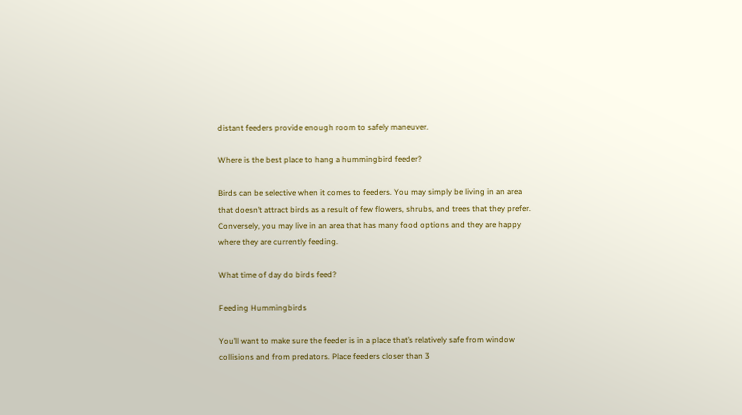distant feeders provide enough room to safely maneuver.

Where is the best place to hang a hummingbird feeder?

Birds can be selective when it comes to feeders. You may simply be living in an area that doesn’t attract birds as a result of few flowers, shrubs, and trees that they prefer. Conversely, you may live in an area that has many food options and they are happy where they are currently feeding.

What time of day do birds feed?

Feeding Hummingbirds

You’ll want to make sure the feeder is in a place that’s relatively safe from window collisions and from predators. Place feeders closer than 3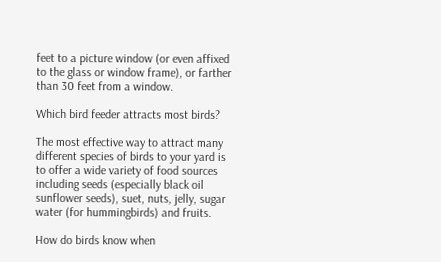feet to a picture window (or even affixed to the glass or window frame), or farther than 30 feet from a window.

Which bird feeder attracts most birds?

The most effective way to attract many different species of birds to your yard is to offer a wide variety of food sources including seeds (especially black oil sunflower seeds), suet, nuts, jelly, sugar water (for hummingbirds) and fruits.

How do birds know when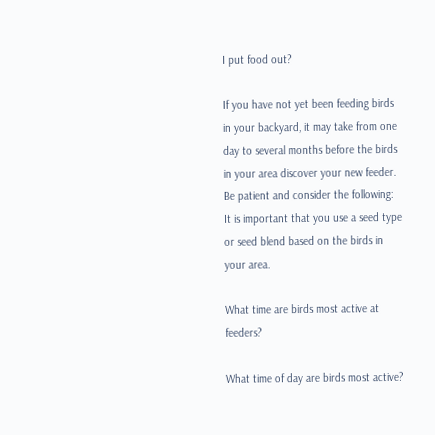I put food out?

If you have not yet been feeding birds in your backyard, it may take from one day to several months before the birds in your area discover your new feeder. Be patient and consider the following: It is important that you use a seed type or seed blend based on the birds in your area.

What time are birds most active at feeders?

What time of day are birds most active?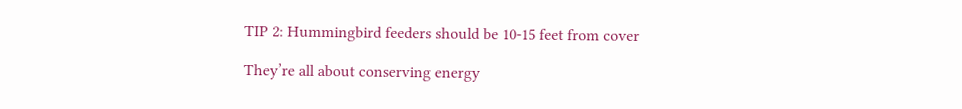TIP 2: Hummingbird feeders should be 10-15 feet from cover

They’re all about conserving energy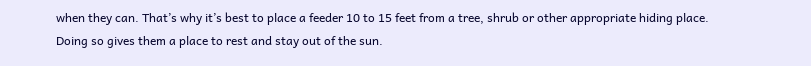when they can. That’s why it’s best to place a feeder 10 to 15 feet from a tree, shrub or other appropriate hiding place. Doing so gives them a place to rest and stay out of the sun.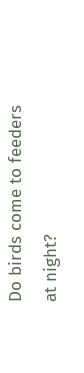Do birds come to feeders at night?